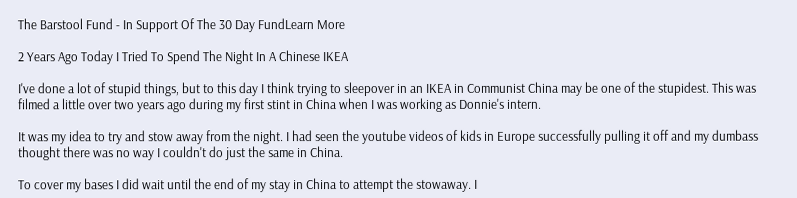The Barstool Fund - In Support Of The 30 Day FundLearn More

2 Years Ago Today I Tried To Spend The Night In A Chinese IKEA

I've done a lot of stupid things, but to this day I think trying to sleepover in an IKEA in Communist China may be one of the stupidest. This was filmed a little over two years ago during my first stint in China when I was working as Donnie's intern.

It was my idea to try and stow away from the night. I had seen the youtube videos of kids in Europe successfully pulling it off and my dumbass thought there was no way I couldn't do just the same in China.

To cover my bases I did wait until the end of my stay in China to attempt the stowaway. I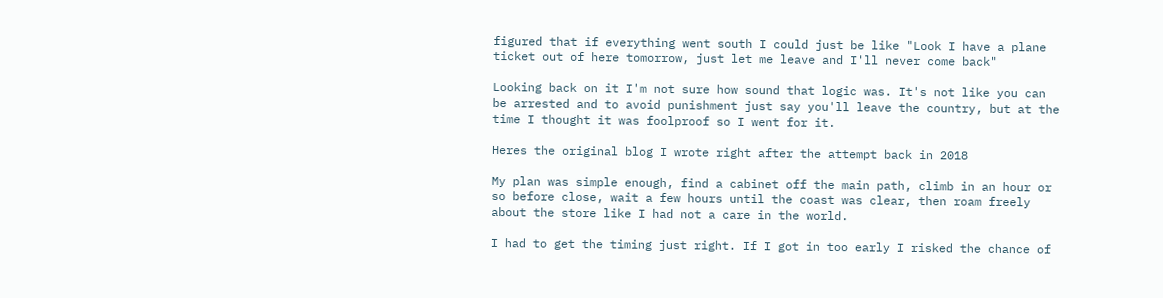figured that if everything went south I could just be like "Look I have a plane ticket out of here tomorrow, just let me leave and I'll never come back"

Looking back on it I'm not sure how sound that logic was. It's not like you can be arrested and to avoid punishment just say you'll leave the country, but at the time I thought it was foolproof so I went for it.

Heres the original blog I wrote right after the attempt back in 2018

My plan was simple enough, find a cabinet off the main path, climb in an hour or so before close, wait a few hours until the coast was clear, then roam freely about the store like I had not a care in the world.

I had to get the timing just right. If I got in too early I risked the chance of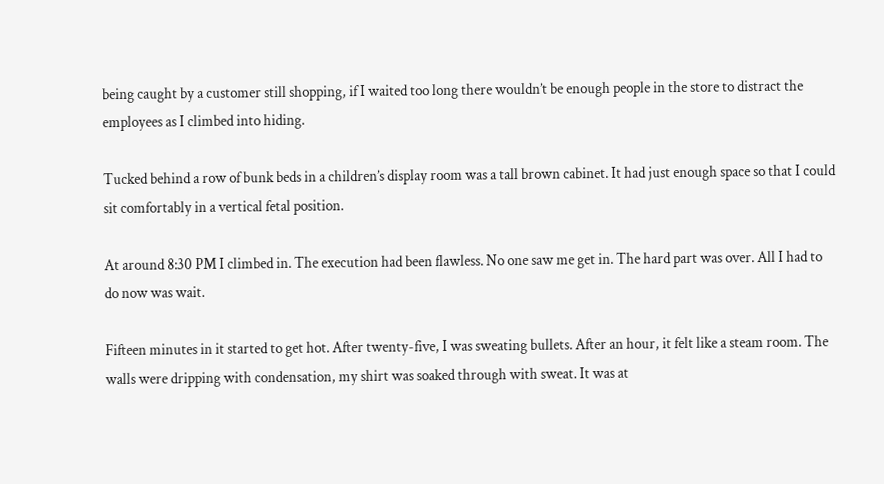being caught by a customer still shopping, if I waited too long there wouldn’t be enough people in the store to distract the employees as I climbed into hiding.

Tucked behind a row of bunk beds in a children’s display room was a tall brown cabinet. It had just enough space so that I could sit comfortably in a vertical fetal position.

At around 8:30 PM I climbed in. The execution had been flawless. No one saw me get in. The hard part was over. All I had to do now was wait.

Fifteen minutes in it started to get hot. After twenty-five, I was sweating bullets. After an hour, it felt like a steam room. The walls were dripping with condensation, my shirt was soaked through with sweat. It was at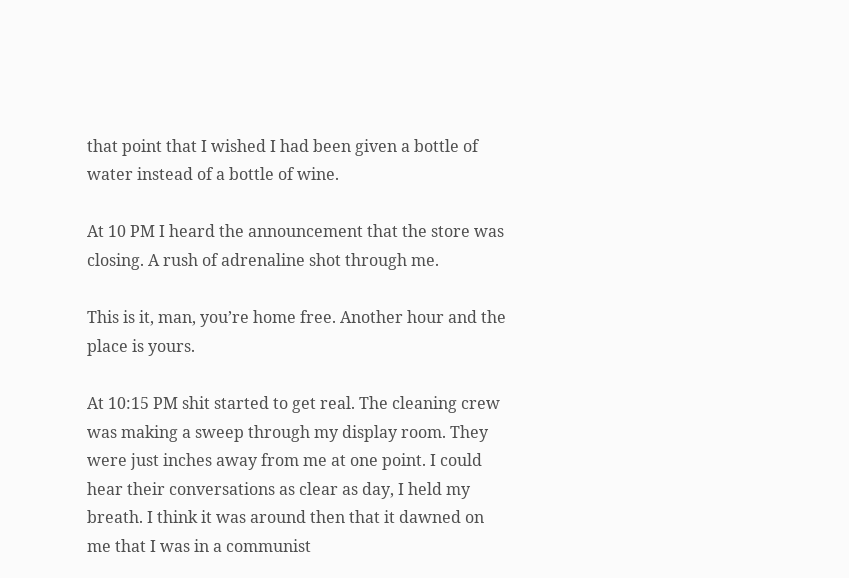that point that I wished I had been given a bottle of water instead of a bottle of wine.

At 10 PM I heard the announcement that the store was closing. A rush of adrenaline shot through me.

This is it, man, you’re home free. Another hour and the place is yours.

At 10:15 PM shit started to get real. The cleaning crew was making a sweep through my display room. They were just inches away from me at one point. I could hear their conversations as clear as day, I held my breath. I think it was around then that it dawned on me that I was in a communist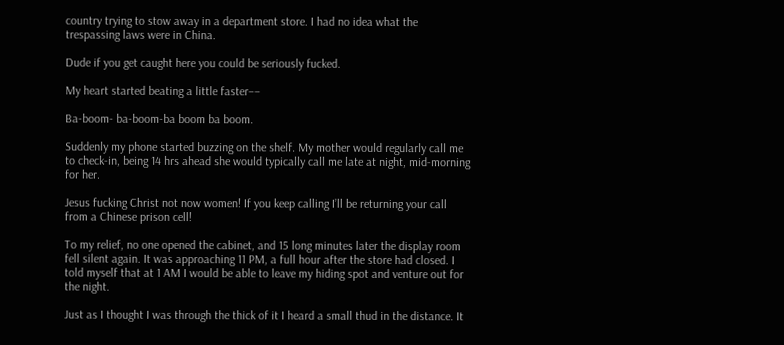country trying to stow away in a department store. I had no idea what the trespassing laws were in China.

Dude if you get caught here you could be seriously fucked.

My heart started beating a little faster––

Ba-boom- ba-boom-ba boom ba boom.

Suddenly my phone started buzzing on the shelf. My mother would regularly call me to check-in, being 14 hrs ahead she would typically call me late at night, mid-morning for her.

Jesus fucking Christ not now women! If you keep calling I’ll be returning your call from a Chinese prison cell!

To my relief, no one opened the cabinet, and 15 long minutes later the display room fell silent again. It was approaching 11 PM, a full hour after the store had closed. I told myself that at 1 AM I would be able to leave my hiding spot and venture out for the night.

Just as I thought I was through the thick of it I heard a small thud in the distance. It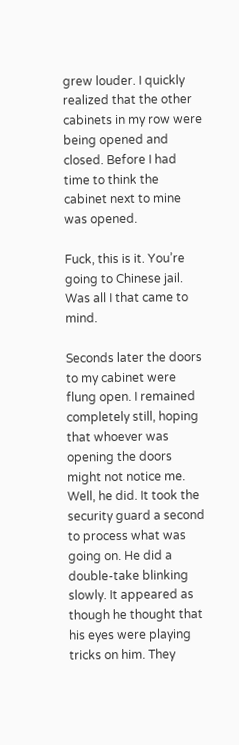grew louder. I quickly realized that the other cabinets in my row were being opened and closed. Before I had time to think the cabinet next to mine was opened.

Fuck, this is it. You’re going to Chinese jail. Was all I that came to mind.

Seconds later the doors to my cabinet were flung open. I remained completely still, hoping that whoever was opening the doors might not notice me. Well, he did. It took the security guard a second to process what was going on. He did a double-take blinking slowly. It appeared as though he thought that his eyes were playing tricks on him. They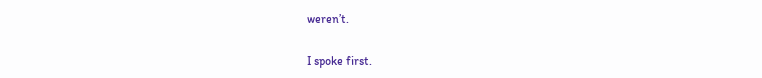weren’t.

I spoke first.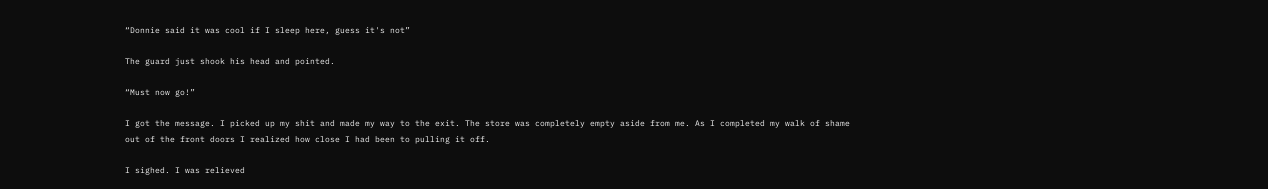“Donnie said it was cool if I sleep here, guess it's not”

The guard just shook his head and pointed.

“Must now go!”

I got the message. I picked up my shit and made my way to the exit. The store was completely empty aside from me. As I completed my walk of shame out of the front doors I realized how close I had been to pulling it off.

I sighed. I was relieved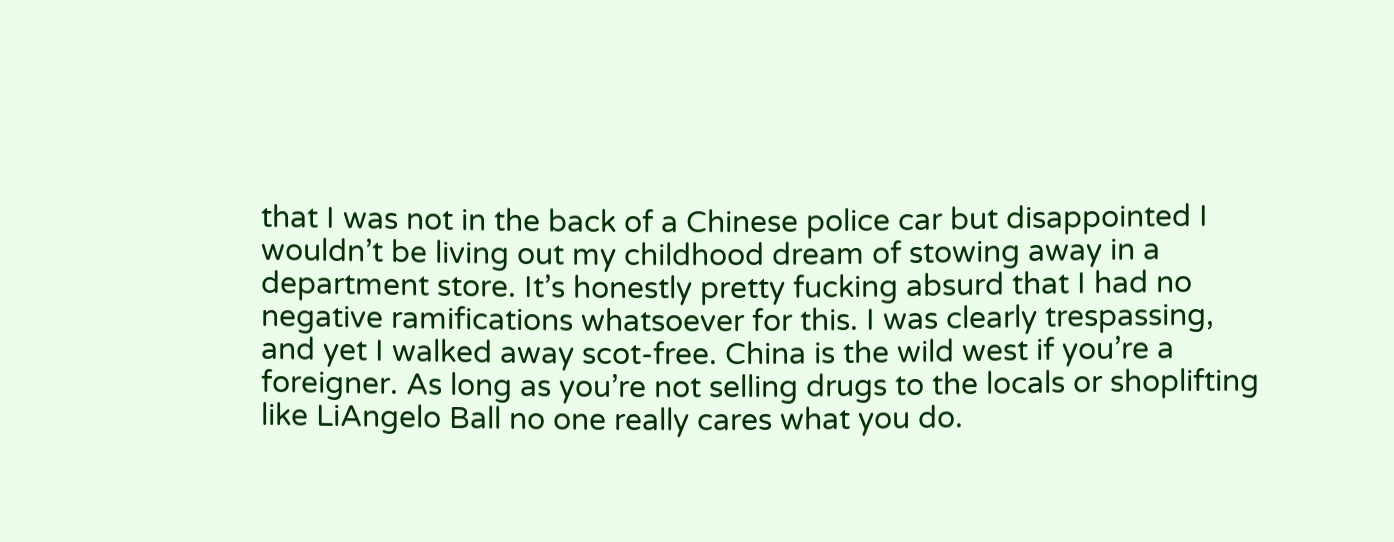that I was not in the back of a Chinese police car but disappointed I wouldn’t be living out my childhood dream of stowing away in a department store. It’s honestly pretty fucking absurd that I had no negative ramifications whatsoever for this. I was clearly trespassing, and yet I walked away scot-free. China is the wild west if you’re a foreigner. As long as you’re not selling drugs to the locals or shoplifting like LiAngelo Ball no one really cares what you do.